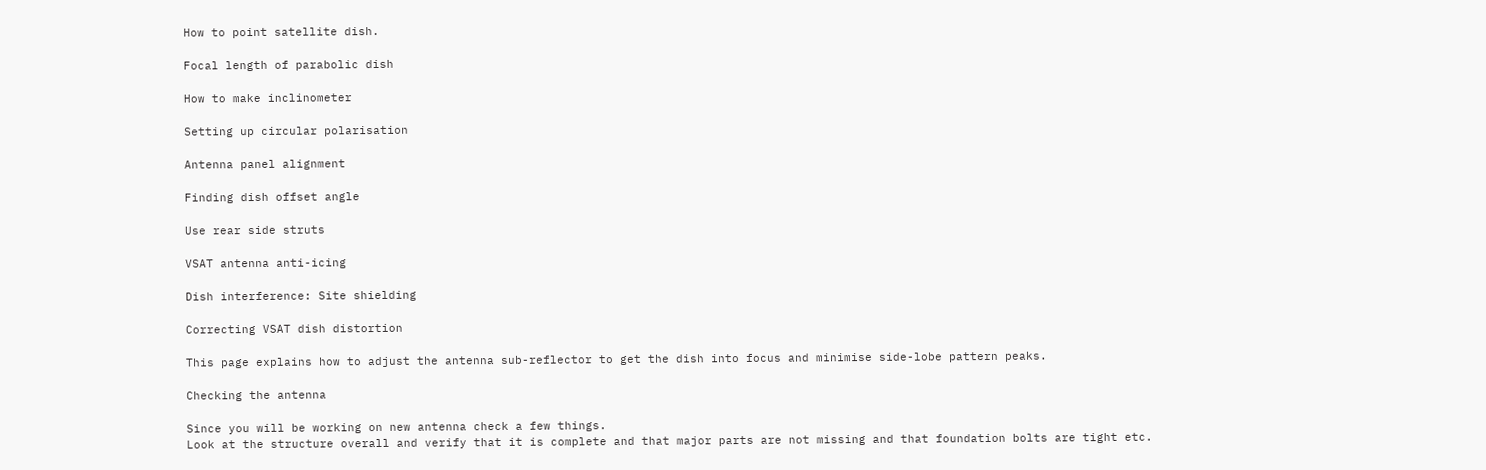How to point satellite dish.

Focal length of parabolic dish

How to make inclinometer

Setting up circular polarisation

Antenna panel alignment

Finding dish offset angle

Use rear side struts

VSAT antenna anti-icing

Dish interference: Site shielding

Correcting VSAT dish distortion

This page explains how to adjust the antenna sub-reflector to get the dish into focus and minimise side-lobe pattern peaks.

Checking the antenna

Since you will be working on new antenna check a few things.
Look at the structure overall and verify that it is complete and that major parts are not missing and that foundation bolts are tight etc.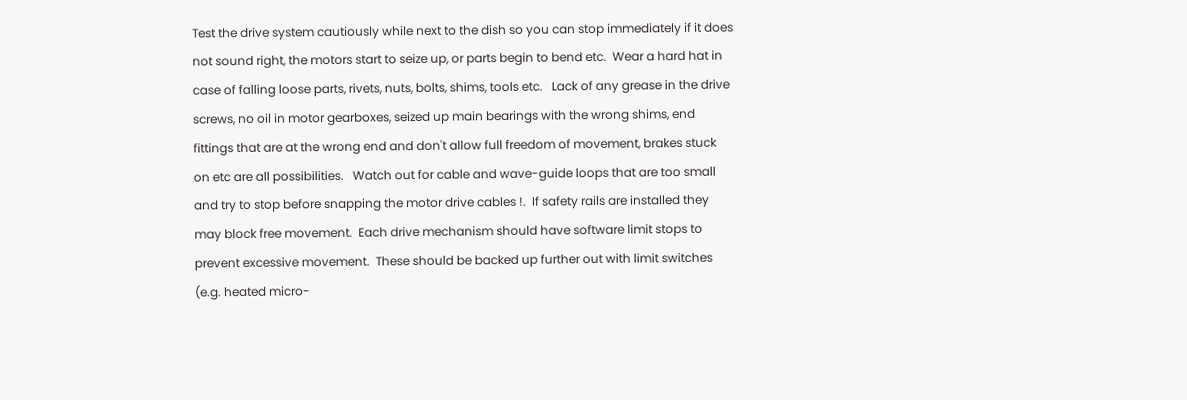Test the drive system cautiously while next to the dish so you can stop immediately if it does not sound right, the motors start to seize up, or parts begin to bend etc.  Wear a hard hat in case of falling loose parts, rivets, nuts, bolts, shims, tools etc.   Lack of any grease in the drive screws, no oil in motor gearboxes, seized up main bearings with the wrong shims, end fittings that are at the wrong end and don't allow full freedom of movement, brakes stuck on etc are all possibilities.   Watch out for cable and wave-guide loops that are too small and try to stop before snapping the motor drive cables !.  If safety rails are installed they may block free movement.  Each drive mechanism should have software limit stops to prevent excessive movement.  These should be backed up further out with limit switches (e.g. heated micro-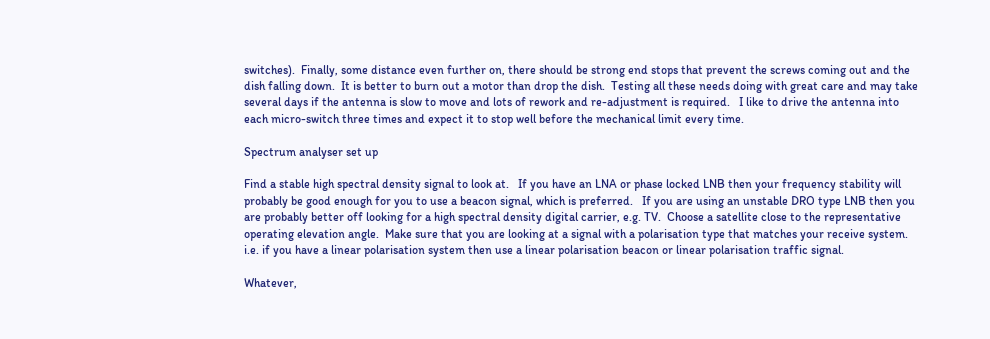switches).  Finally, some distance even further on, there should be strong end stops that prevent the screws coming out and the dish falling down.  It is better to burn out a motor than drop the dish.  Testing all these needs doing with great care and may take several days if the antenna is slow to move and lots of rework and re-adjustment is required.   I like to drive the antenna into each micro-switch three times and expect it to stop well before the mechanical limit every time.

Spectrum analyser set up

Find a stable high spectral density signal to look at.   If you have an LNA or phase locked LNB then your frequency stability will probably be good enough for you to use a beacon signal, which is preferred.   If you are using an unstable DRO type LNB then you are probably better off looking for a high spectral density digital carrier, e.g. TV.  Choose a satellite close to the representative operating elevation angle.  Make sure that you are looking at a signal with a polarisation type that matches your receive system.  i.e. if you have a linear polarisation system then use a linear polarisation beacon or linear polarisation traffic signal.

Whatever,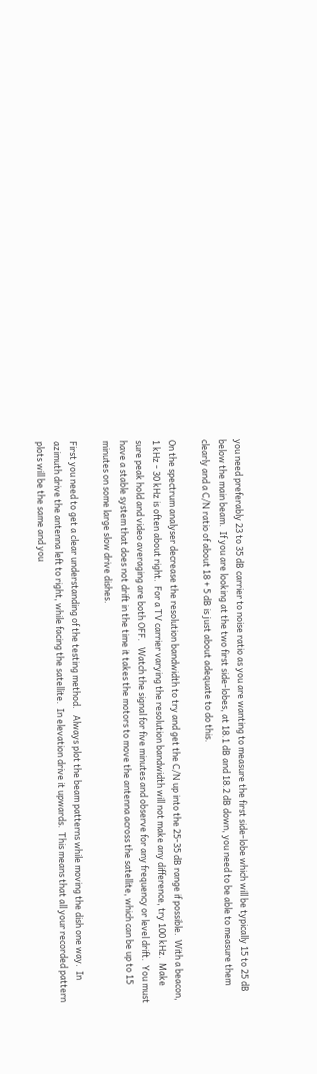you need preferably 23 to 35 dB carrier to noise ratio as you are wanting to measure the first side-lobe which will be typically 15 to 25 dB below the main beam.  If you are looking at the two first side-lobes, at 18.1 dB and 18.2 dB down, you need to be able to measure them clearly and a C/N ratio of about 18 + 5 dB is just about adequate to do this.

On the spectrum analyser decrease the resolution bandwidth to try and get the C/N up into the 25-35 dB range if possible.  With a beacon, 1 kHz - 30 kHz is often about right.  For a TV carrier varying the resolution bandwidth will not make any difference, try 100 kHz.  Make sure peak hold and video averaging are both OFF.   Watch the signal for five minutes and observe for any frequency or level drift.  You must have a stable system that does not drift in the time it takes the motors to move the antenna across the satellite, which can be up to 15 minutes on some large slow drive dishes.

First you need to get a clear understanding of the testing method.   Always plot the beam patterns while moving the dish one way.  In azimuth drive the antenna left to right, while facing the satellite.  In elevation drive it upwards.  This means that all your recorded pattern plots will be the same and you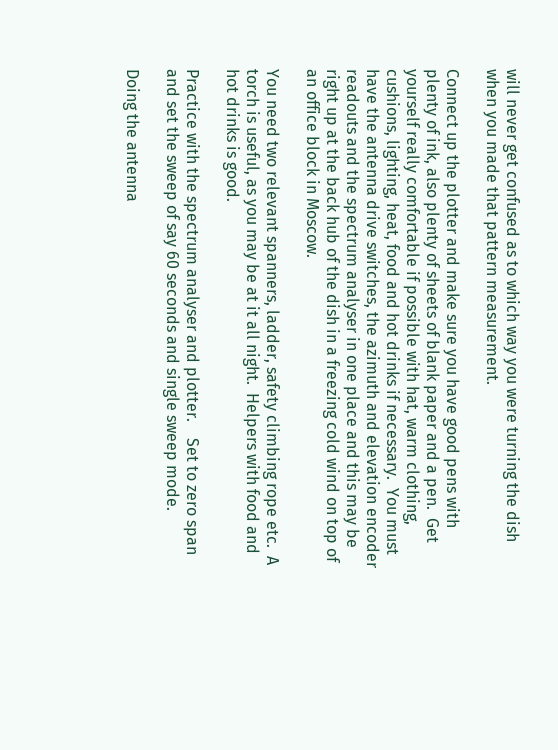will never get confused as to which way you were turning the dish when you made that pattern measurement.

Connect up the plotter and make sure you have good pens with plenty of ink, also plenty of sheets of blank paper and a pen.  Get yourself really comfortable if possible with hat, warm clothing, cushions, lighting, heat, food and hot drinks if necessary.  You must have the antenna drive switches, the azimuth and elevation encoder readouts and the spectrum analyser in one place and this may be right up at the back hub of the dish in a freezing cold wind on top of an office block in Moscow.

You need two relevant spanners, ladder, safety climbing rope etc.  A torch is useful, as you may be at it all night.  Helpers with food and hot drinks is good.

Practice with the spectrum analyser and plotter.    Set to zero span and set the sweep of say 60 seconds and single sweep mode.

Doing the antenna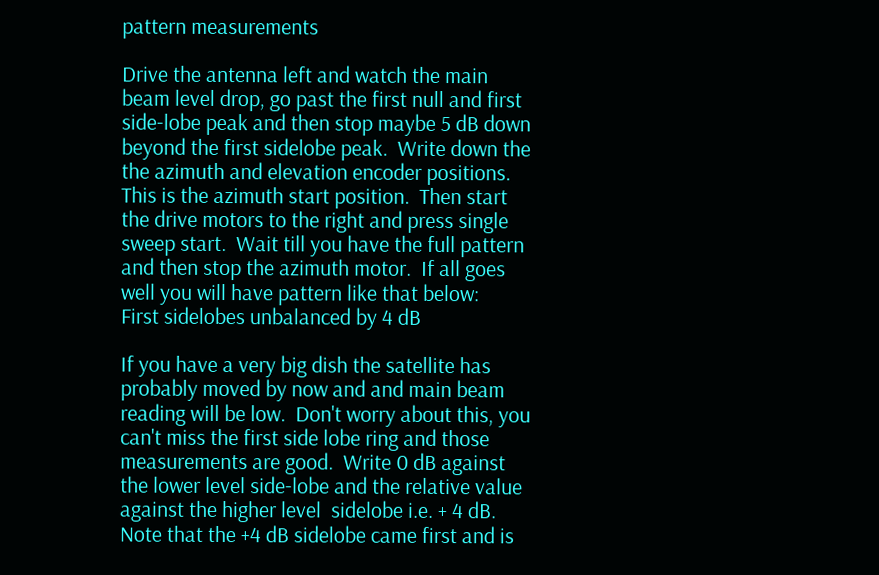pattern measurements

Drive the antenna left and watch the main beam level drop, go past the first null and first side-lobe peak and then stop maybe 5 dB down beyond the first sidelobe peak.  Write down the the azimuth and elevation encoder positions.  This is the azimuth start position.  Then start the drive motors to the right and press single sweep start.  Wait till you have the full pattern and then stop the azimuth motor.  If all goes well you will have pattern like that below:
First sidelobes unbalanced by 4 dB

If you have a very big dish the satellite has probably moved by now and and main beam reading will be low.  Don't worry about this, you can't miss the first side lobe ring and those measurements are good.  Write 0 dB against the lower level side-lobe and the relative value against the higher level  sidelobe i.e. + 4 dB.    Note that the +4 dB sidelobe came first and is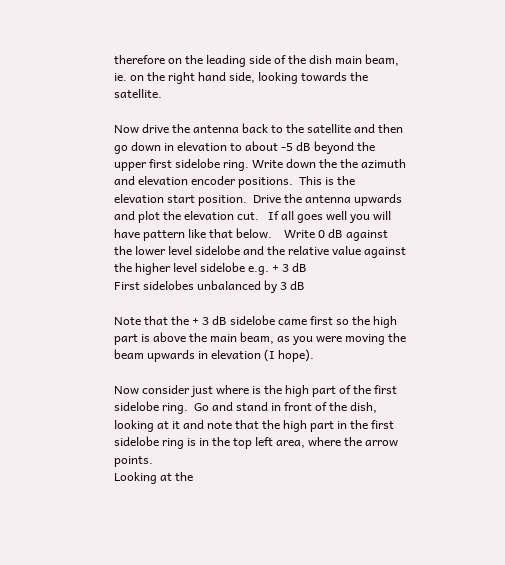therefore on the leading side of the dish main beam, ie. on the right hand side, looking towards the satellite.

Now drive the antenna back to the satellite and then go down in elevation to about -5 dB beyond the upper first sidelobe ring. Write down the the azimuth and elevation encoder positions.  This is the elevation start position.  Drive the antenna upwards and plot the elevation cut.   If all goes well you will have pattern like that below.    Write 0 dB against the lower level sidelobe and the relative value against the higher level sidelobe e.g. + 3 dB
First sidelobes unbalanced by 3 dB

Note that the + 3 dB sidelobe came first so the high part is above the main beam, as you were moving the beam upwards in elevation (I hope).

Now consider just where is the high part of the first sidelobe ring.  Go and stand in front of the dish, looking at it and note that the high part in the first sidelobe ring is in the top left area, where the arrow points.
Looking at the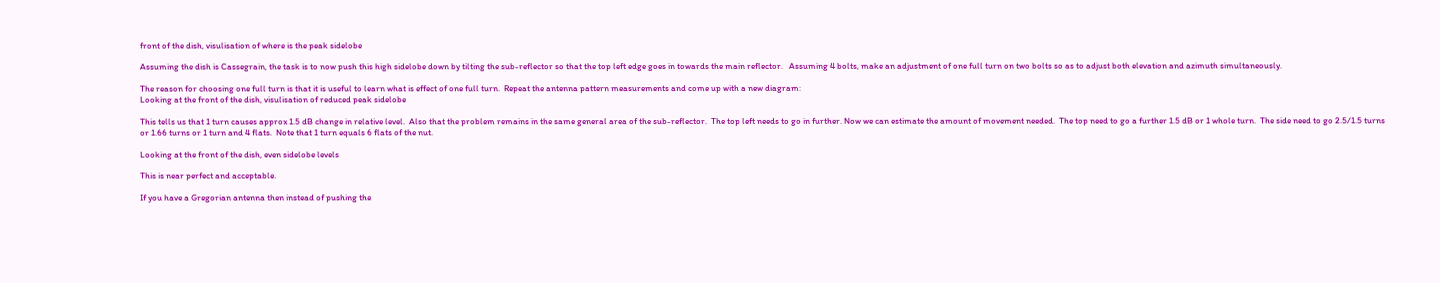front of the dish, visulisation of where is the peak sidelobe

Assuming the dish is Cassegrain, the task is to now push this high sidelobe down by tilting the sub-reflector so that the top left edge goes in towards the main reflector.   Assuming 4 bolts, make an adjustment of one full turn on two bolts so as to adjust both elevation and azimuth simultaneously.

The reason for choosing one full turn is that it is useful to learn what is effect of one full turn.  Repeat the antenna pattern measurements and come up with a new diagram:
Looking at the front of the dish, visulisation of reduced peak sidelobe

This tells us that 1 turn causes approx 1.5 dB change in relative level.  Also that the problem remains in the same general area of the sub-reflector.  The top left needs to go in further. Now we can estimate the amount of movement needed.  The top need to go a further 1.5 dB or 1 whole turn.  The side need to go 2.5/1.5 turns or 1.66 turns or 1 turn and 4 flats.  Note that 1 turn equals 6 flats of the nut.

Looking at the front of the dish, even sidelobe levels

This is near perfect and acceptable.

If you have a Gregorian antenna then instead of pushing the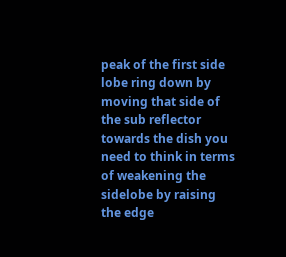peak of the first side lobe ring down by moving that side of the sub reflector towards the dish you need to think in terms of weakening the sidelobe by raising the edge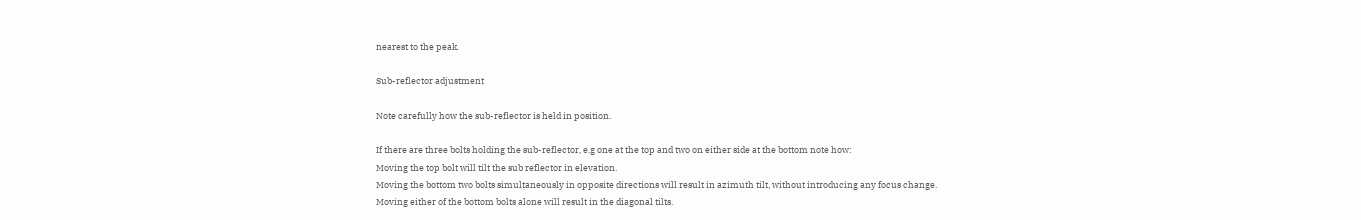nearest to the peak.

Sub-reflector adjustment

Note carefully how the sub-reflector is held in position.

If there are three bolts holding the sub-reflector, e.g one at the top and two on either side at the bottom note how:
Moving the top bolt will tilt the sub reflector in elevation.
Moving the bottom two bolts simultaneously in opposite directions will result in azimuth tilt, without introducing any focus change.
Moving either of the bottom bolts alone will result in the diagonal tilts.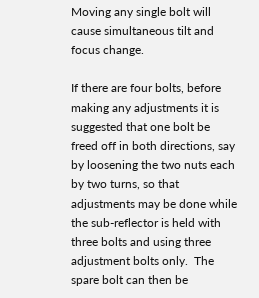Moving any single bolt will cause simultaneous tilt and focus change.

If there are four bolts, before making any adjustments it is suggested that one bolt be freed off in both directions, say by loosening the two nuts each by two turns, so that adjustments may be done while the sub-reflector is held with three bolts and using three adjustment bolts only.  The spare bolt can then be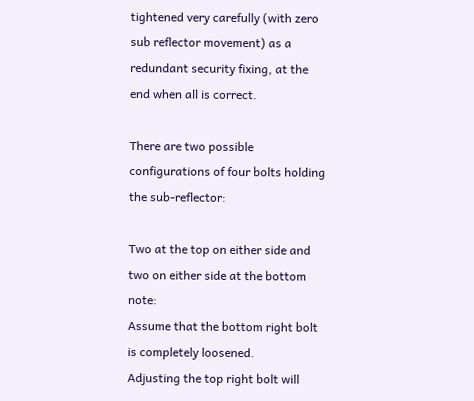tightened very carefully (with zero sub reflector movement) as a redundant security fixing, at the end when all is correct.

There are two possible configurations of four bolts holding the sub-reflector:

Two at the top on either side and two on either side at the bottom note:
Assume that the bottom right bolt is completely loosened.
Adjusting the top right bolt will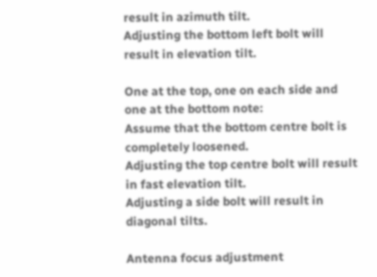result in azimuth tilt.
Adjusting the bottom left bolt will result in elevation tilt.

One at the top, one on each side and one at the bottom note:
Assume that the bottom centre bolt is completely loosened.
Adjusting the top centre bolt will result in fast elevation tilt.
Adjusting a side bolt will result in diagonal tilts.

Antenna focus adjustment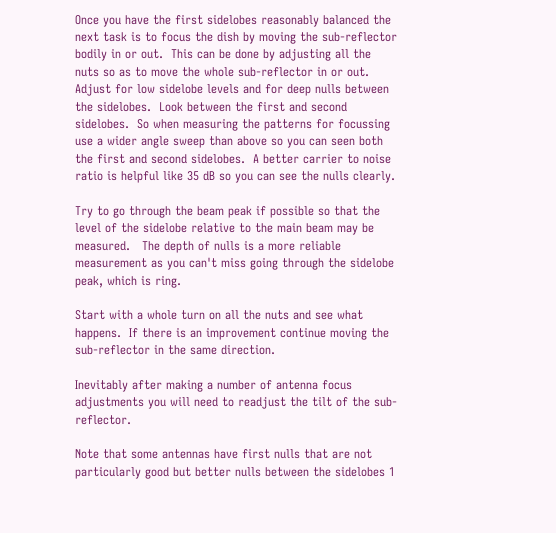Once you have the first sidelobes reasonably balanced the next task is to focus the dish by moving the sub-reflector bodily in or out.  This can be done by adjusting all the nuts so as to move the whole sub-reflector in or out.  Adjust for low sidelobe levels and for deep nulls between the sidelobes.  Look between the first and second sidelobes.  So when measuring the patterns for focussing use a wider angle sweep than above so you can seen both the first and second sidelobes.  A better carrier to noise ratio is helpful like 35 dB so you can see the nulls clearly.

Try to go through the beam peak if possible so that the level of the sidelobe relative to the main beam may be measured.   The depth of nulls is a more reliable measurement as you can't miss going through the sidelobe peak, which is ring.

Start with a whole turn on all the nuts and see what happens.  If there is an improvement continue moving the sub-reflector in the same direction.

Inevitably after making a number of antenna focus adjustments you will need to readjust the tilt of the sub-reflector.

Note that some antennas have first nulls that are not particularly good but better nulls between the sidelobes 1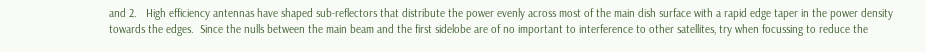and 2.   High efficiency antennas have shaped sub-reflectors that distribute the power evenly across most of the main dish surface with a rapid edge taper in the power density towards the edges.  Since the nulls between the main beam and the first sidelobe are of no important to interference to other satellites, try when focussing to reduce the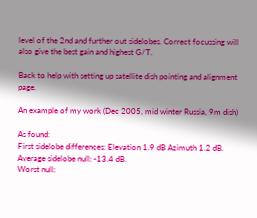level of the 2nd and further out sidelobes. Correct focussing will also give the best gain and highest G/T.

Back to help with setting up satellite dish pointing and alignment page.

An example of my work (Dec 2005, mid winter Russia, 9m dish)

As found:
First sidelobe differences: Elevation 1.9 dB Azimuth 1.2 dB.
Average sidelobe null: -13.4 dB.
Worst null: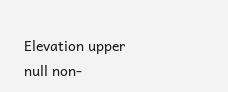Elevation upper null non-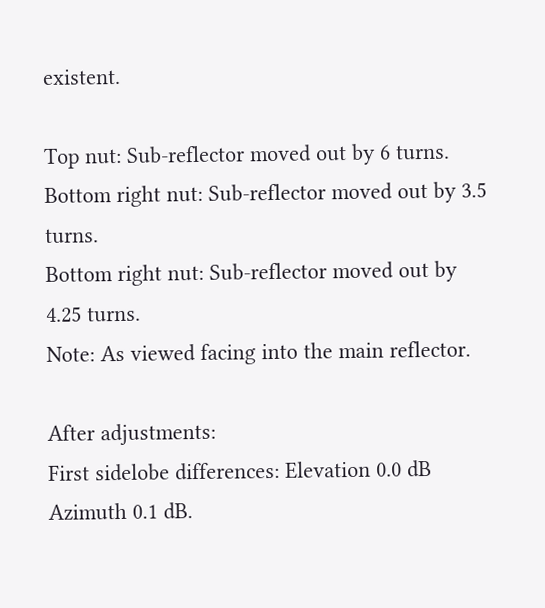existent.

Top nut: Sub-reflector moved out by 6 turns.
Bottom right nut: Sub-reflector moved out by 3.5 turns.
Bottom right nut: Sub-reflector moved out by 4.25 turns.
Note: As viewed facing into the main reflector.

After adjustments:
First sidelobe differences: Elevation 0.0 dB Azimuth 0.1 dB.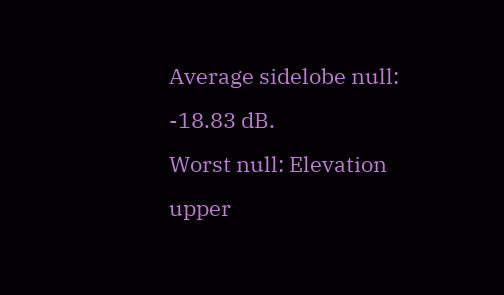Average sidelobe null: -18.83 dB.
Worst null: Elevation upper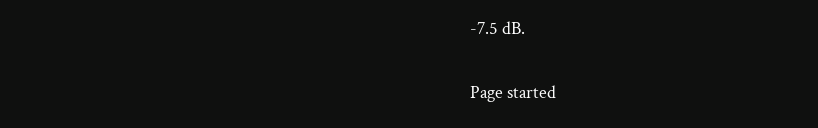-7.5 dB.

Page started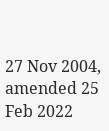27 Nov 2004, amended 25 Feb 2022